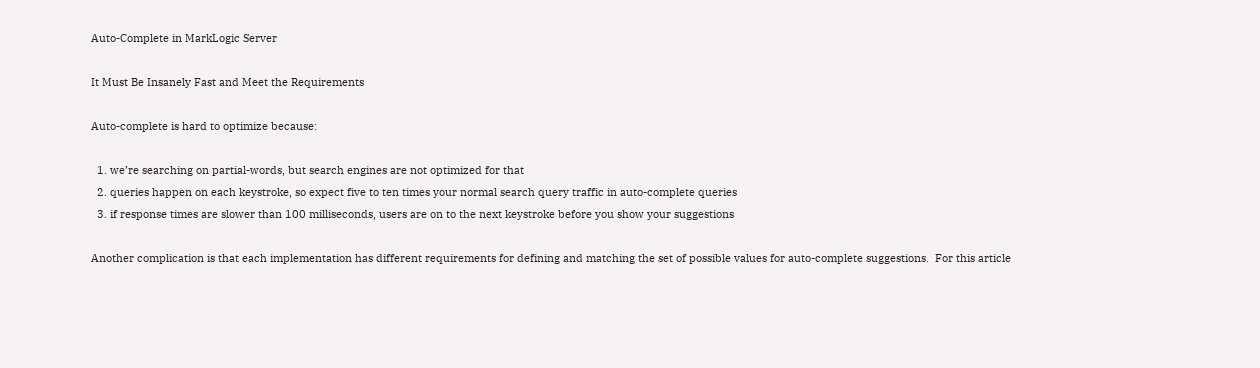Auto-Complete in MarkLogic Server

It Must Be Insanely Fast and Meet the Requirements

Auto-complete is hard to optimize because:

  1. we’re searching on partial-words, but search engines are not optimized for that
  2. queries happen on each keystroke, so expect five to ten times your normal search query traffic in auto-complete queries
  3. if response times are slower than 100 milliseconds, users are on to the next keystroke before you show your suggestions

Another complication is that each implementation has different requirements for defining and matching the set of possible values for auto-complete suggestions.  For this article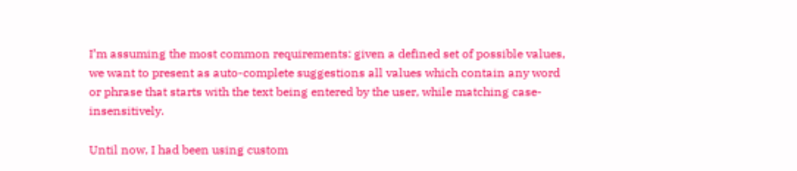I’m assuming the most common requirements: given a defined set of possible values, we want to present as auto-complete suggestions all values which contain any word or phrase that starts with the text being entered by the user, while matching case-insensitively.

Until now, I had been using custom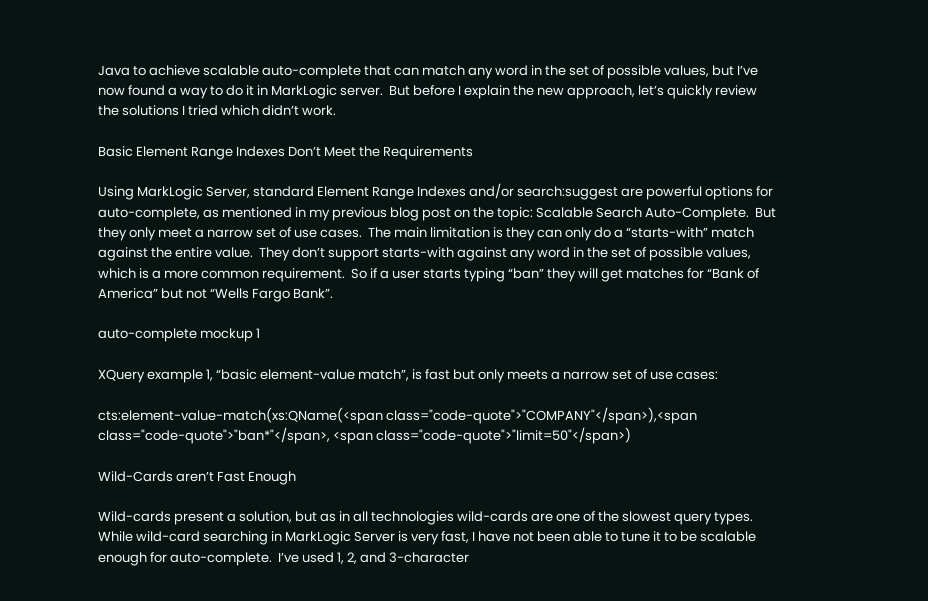Java to achieve scalable auto-complete that can match any word in the set of possible values, but I’ve now found a way to do it in MarkLogic server.  But before I explain the new approach, let’s quickly review the solutions I tried which didn’t work.

Basic Element Range Indexes Don’t Meet the Requirements

Using MarkLogic Server, standard Element Range Indexes and/or search:suggest are powerful options for auto-complete, as mentioned in my previous blog post on the topic: Scalable Search Auto-Complete.  But they only meet a narrow set of use cases.  The main limitation is they can only do a “starts-with” match against the entire value.  They don’t support starts-with against any word in the set of possible values, which is a more common requirement.  So if a user starts typing “ban” they will get matches for “Bank of America” but not “Wells Fargo Bank”.

auto-complete mockup 1

XQuery example 1, “basic element-value match”, is fast but only meets a narrow set of use cases:

cts:element-value-match(xs:QName(<span class="code-quote">"COMPANY"</span>),<span class="code-quote">"ban*"</span>, <span class="code-quote">"limit=50"</span>)

Wild-Cards aren’t Fast Enough

Wild-cards present a solution, but as in all technologies wild-cards are one of the slowest query types.  While wild-card searching in MarkLogic Server is very fast, I have not been able to tune it to be scalable enough for auto-complete.  I’ve used 1, 2, and 3-character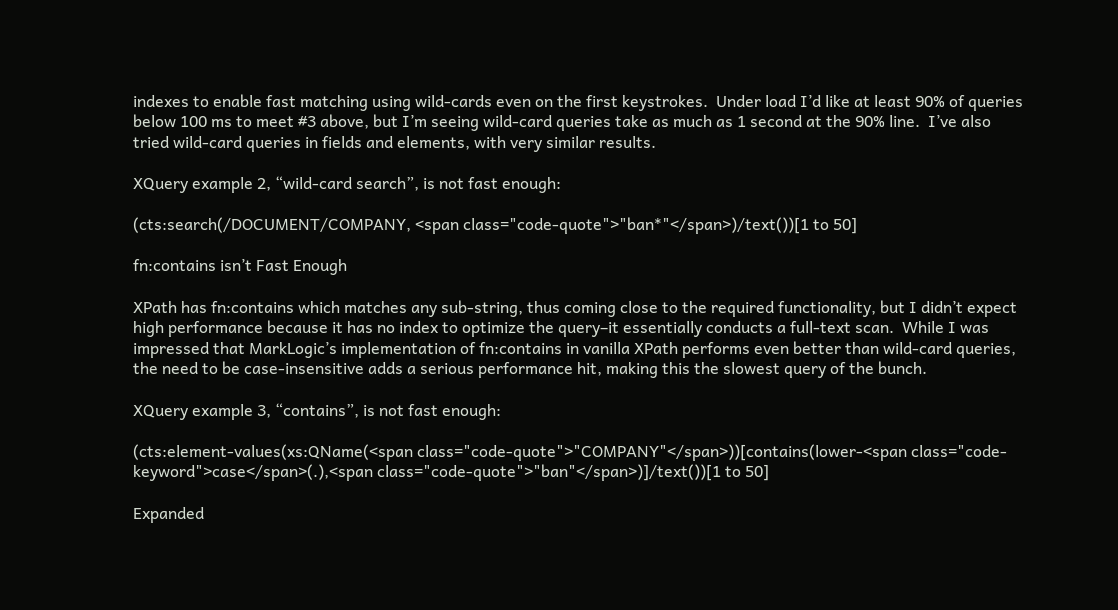indexes to enable fast matching using wild-cards even on the first keystrokes.  Under load I’d like at least 90% of queries below 100 ms to meet #3 above, but I’m seeing wild-card queries take as much as 1 second at the 90% line.  I’ve also tried wild-card queries in fields and elements, with very similar results.

XQuery example 2, “wild-card search”, is not fast enough:

(cts:search(/DOCUMENT/COMPANY, <span class="code-quote">"ban*"</span>)/text())[1 to 50]

fn:contains isn’t Fast Enough

XPath has fn:contains which matches any sub-string, thus coming close to the required functionality, but I didn’t expect high performance because it has no index to optimize the query–it essentially conducts a full-text scan.  While I was impressed that MarkLogic’s implementation of fn:contains in vanilla XPath performs even better than wild-card queries, the need to be case-insensitive adds a serious performance hit, making this the slowest query of the bunch.

XQuery example 3, “contains”, is not fast enough:

(cts:element-values(xs:QName(<span class="code-quote">"COMPANY"</span>))[contains(lower-<span class="code-keyword">case</span>(.),<span class="code-quote">"ban"</span>)]/text())[1 to 50]

Expanded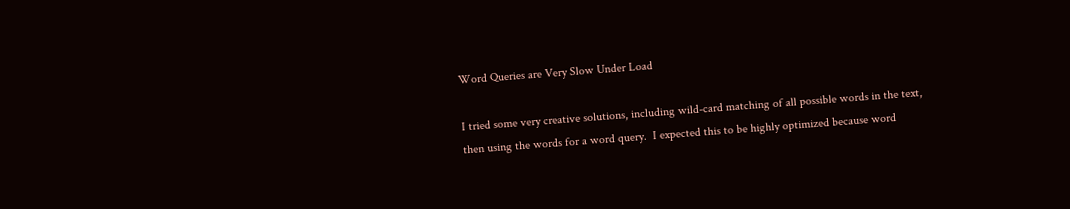Word Queries are Very Slow Under Load

I tried some very creative solutions, including wild-card matching of all possible words in the text, then using the words for a word query.  I expected this to be highly optimized because word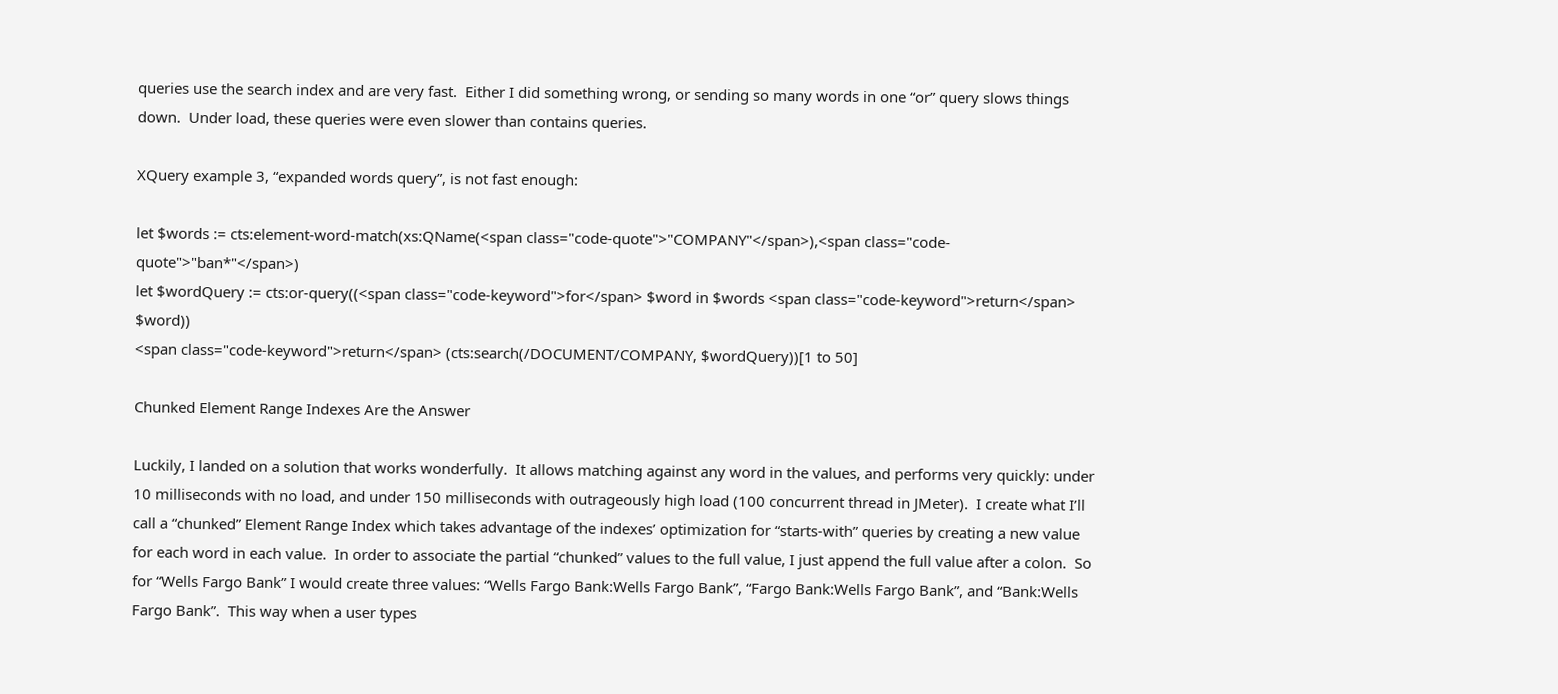queries use the search index and are very fast.  Either I did something wrong, or sending so many words in one “or” query slows things down.  Under load, these queries were even slower than contains queries.

XQuery example 3, “expanded words query”, is not fast enough:

let $words := cts:element-word-match(xs:QName(<span class="code-quote">"COMPANY"</span>),<span class="code-quote">"ban*"</span>)
let $wordQuery := cts:or-query((<span class="code-keyword">for</span> $word in $words <span class="code-keyword">return</span> $word))
<span class="code-keyword">return</span> (cts:search(/DOCUMENT/COMPANY, $wordQuery))[1 to 50]

Chunked Element Range Indexes Are the Answer

Luckily, I landed on a solution that works wonderfully.  It allows matching against any word in the values, and performs very quickly: under 10 milliseconds with no load, and under 150 milliseconds with outrageously high load (100 concurrent thread in JMeter).  I create what I’ll call a “chunked” Element Range Index which takes advantage of the indexes’ optimization for “starts-with” queries by creating a new value for each word in each value.  In order to associate the partial “chunked” values to the full value, I just append the full value after a colon.  So for “Wells Fargo Bank” I would create three values: “Wells Fargo Bank:Wells Fargo Bank”, “Fargo Bank:Wells Fargo Bank”, and “Bank:Wells Fargo Bank”.  This way when a user types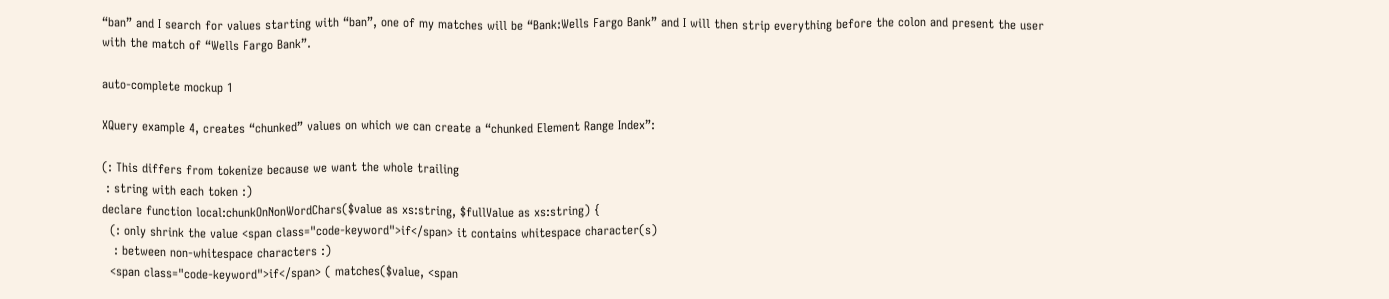“ban” and I search for values starting with “ban”, one of my matches will be “Bank:Wells Fargo Bank” and I will then strip everything before the colon and present the user with the match of “Wells Fargo Bank”.

auto-complete mockup 1

XQuery example 4, creates “chunked” values on which we can create a “chunked Element Range Index”:

(: This differs from tokenize because we want the whole trailing
 : string with each token :)
declare function local:chunkOnNonWordChars($value as xs:string, $fullValue as xs:string) {
  (: only shrink the value <span class="code-keyword">if</span> it contains whitespace character(s)
   : between non-whitespace characters :)
  <span class="code-keyword">if</span> ( matches($value, <span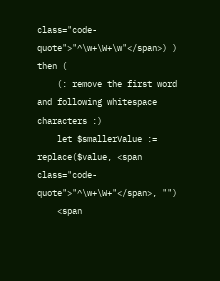class="code-quote">"^\w+\W+\w"</span>) ) then (
    (: remove the first word and following whitespace characters :)
    let $smallerValue := replace($value, <span class="code-quote">"^\w+\W+"</span>, "")
    <span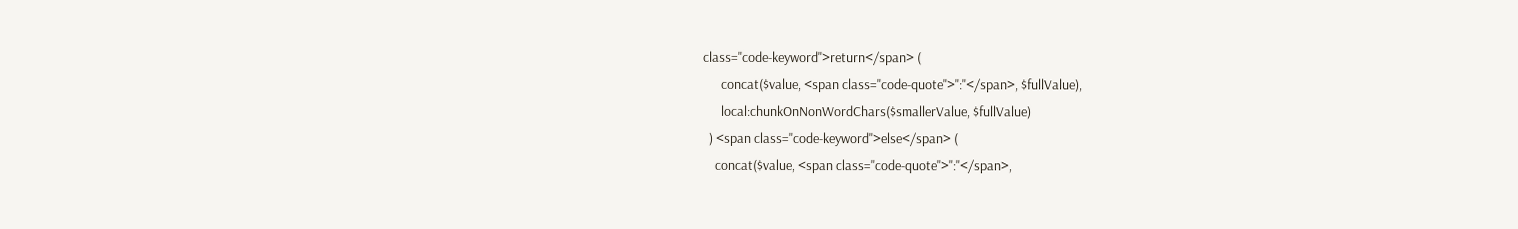class="code-keyword">return</span> (
      concat($value, <span class="code-quote">":"</span>, $fullValue),
      local:chunkOnNonWordChars($smallerValue, $fullValue)
  ) <span class="code-keyword">else</span> (
    concat($value, <span class="code-quote">":"</span>,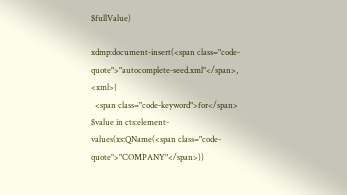$fullValue)

xdmp:document-insert(<span class="code-quote">"autocomplete-seed.xml"</span>, <xml>{
  <span class="code-keyword">for</span> $value in cts:element-values(xs:QName(<span class="code-quote">"COMPANY"</span>))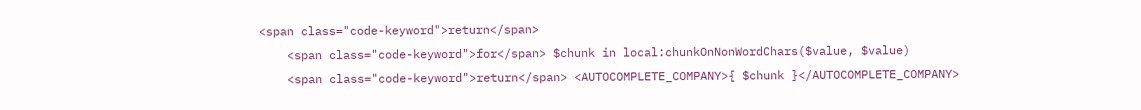<span class="code-keyword">return</span>
    <span class="code-keyword">for</span> $chunk in local:chunkOnNonWordChars($value, $value)
    <span class="code-keyword">return</span> <AUTOCOMPLETE_COMPANY>{ $chunk }</AUTOCOMPLETE_COMPANY>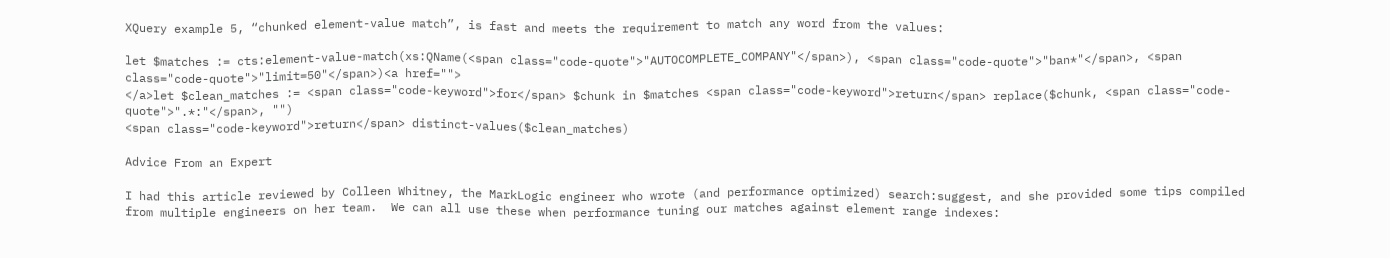XQuery example 5, “chunked element-value match”, is fast and meets the requirement to match any word from the values:

let $matches := cts:element-value-match(xs:QName(<span class="code-quote">"AUTOCOMPLETE_COMPANY"</span>), <span class="code-quote">"ban*"</span>, <span class="code-quote">"limit=50"</span>)<a href="">
</a>let $clean_matches := <span class="code-keyword">for</span> $chunk in $matches <span class="code-keyword">return</span> replace($chunk, <span class="code-quote">".*:"</span>, "")
<span class="code-keyword">return</span> distinct-values($clean_matches)

Advice From an Expert

I had this article reviewed by Colleen Whitney, the MarkLogic engineer who wrote (and performance optimized) search:suggest, and she provided some tips compiled from multiple engineers on her team.  We can all use these when performance tuning our matches against element range indexes: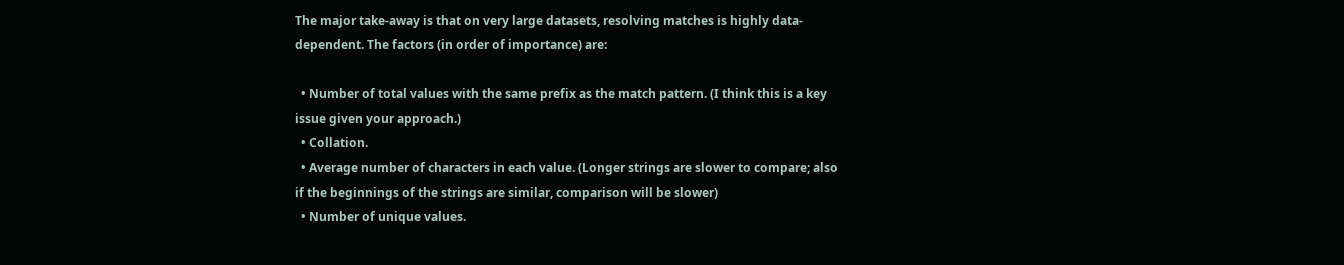The major take-away is that on very large datasets, resolving matches is highly data-dependent. The factors (in order of importance) are:

  • Number of total values with the same prefix as the match pattern. (I think this is a key issue given your approach.)
  • Collation.
  • Average number of characters in each value. (Longer strings are slower to compare; also if the beginnings of the strings are similar, comparison will be slower)
  • Number of unique values.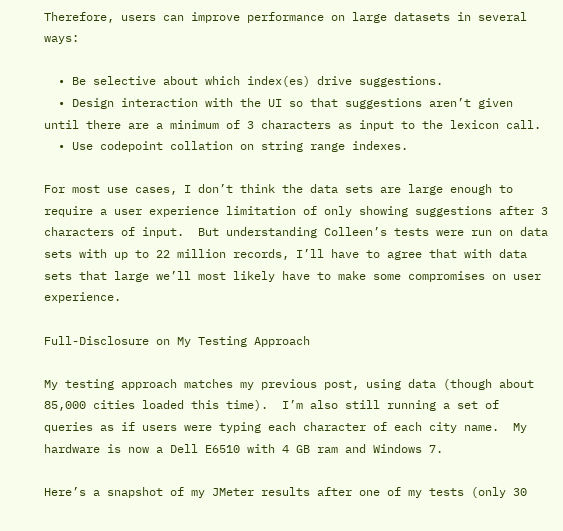Therefore, users can improve performance on large datasets in several ways:

  • Be selective about which index(es) drive suggestions.
  • Design interaction with the UI so that suggestions aren’t given until there are a minimum of 3 characters as input to the lexicon call.
  • Use codepoint collation on string range indexes.

For most use cases, I don’t think the data sets are large enough to require a user experience limitation of only showing suggestions after 3 characters of input.  But understanding Colleen’s tests were run on data sets with up to 22 million records, I’ll have to agree that with data sets that large we’ll most likely have to make some compromises on user experience.

Full-Disclosure on My Testing Approach

My testing approach matches my previous post, using data (though about 85,000 cities loaded this time).  I’m also still running a set of queries as if users were typing each character of each city name.  My hardware is now a Dell E6510 with 4 GB ram and Windows 7.

Here’s a snapshot of my JMeter results after one of my tests (only 30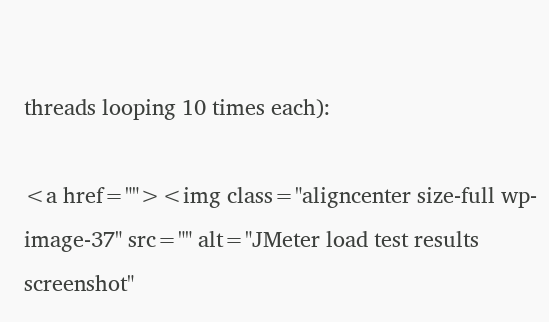threads looping 10 times each):

<a href=""><img class="aligncenter size-full wp-image-37" src="" alt="JMeter load test results screenshot"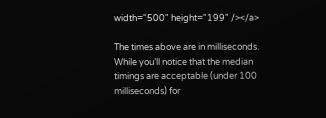width="500" height="199" /></a>

The times above are in milliseconds.  While you’ll notice that the median timings are acceptable (under 100 milliseconds) for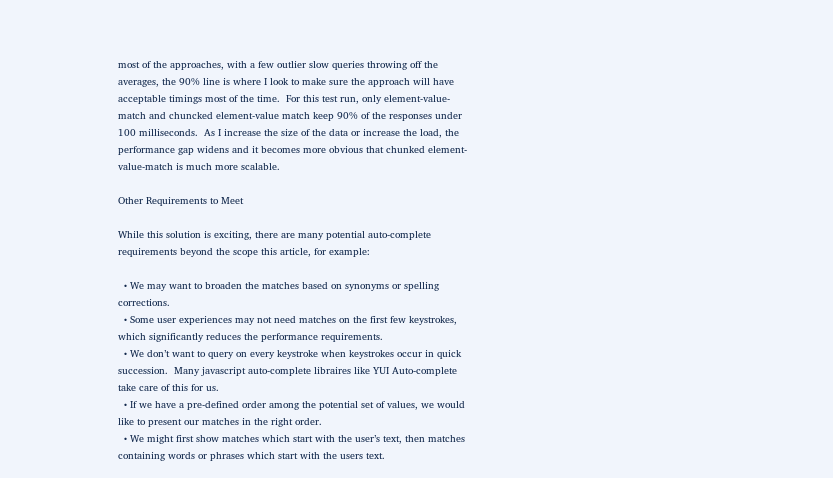most of the approaches, with a few outlier slow queries throwing off the averages, the 90% line is where I look to make sure the approach will have acceptable timings most of the time.  For this test run, only element-value-match and chuncked element-value match keep 90% of the responses under 100 milliseconds.  As I increase the size of the data or increase the load, the performance gap widens and it becomes more obvious that chunked element-value-match is much more scalable.

Other Requirements to Meet

While this solution is exciting, there are many potential auto-complete requirements beyond the scope this article, for example:

  • We may want to broaden the matches based on synonyms or spelling corrections.
  • Some user experiences may not need matches on the first few keystrokes, which significantly reduces the performance requirements.
  • We don’t want to query on every keystroke when keystrokes occur in quick succession.  Many javascript auto-complete libraires like YUI Auto-complete take care of this for us.
  • If we have a pre-defined order among the potential set of values, we would like to present our matches in the right order.
  • We might first show matches which start with the user’s text, then matches containing words or phrases which start with the users text.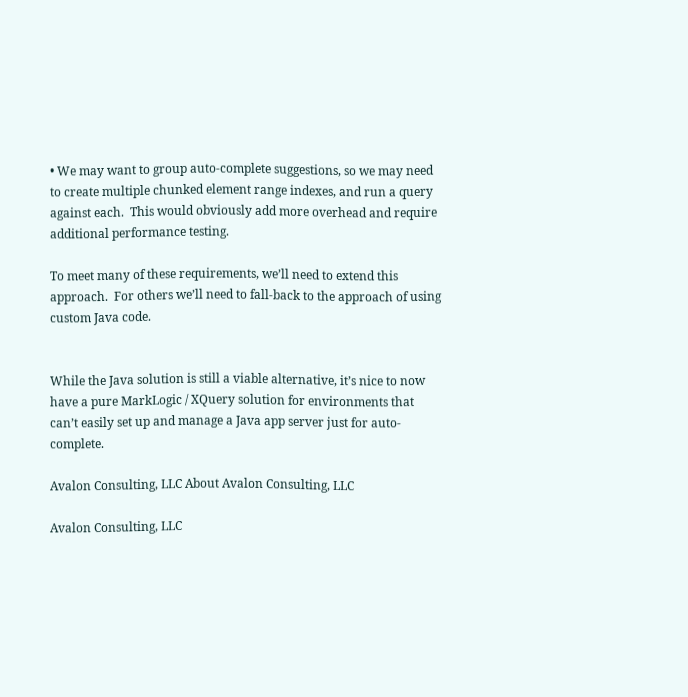• We may want to group auto-complete suggestions, so we may need to create multiple chunked element range indexes, and run a query against each.  This would obviously add more overhead and require additional performance testing.

To meet many of these requirements, we’ll need to extend this approach.  For others we’ll need to fall-back to the approach of using custom Java code.


While the Java solution is still a viable alternative, it’s nice to now have a pure MarkLogic / XQuery solution for environments that can’t easily set up and manage a Java app server just for auto-complete.

Avalon Consulting, LLC About Avalon Consulting, LLC

Avalon Consulting, LLC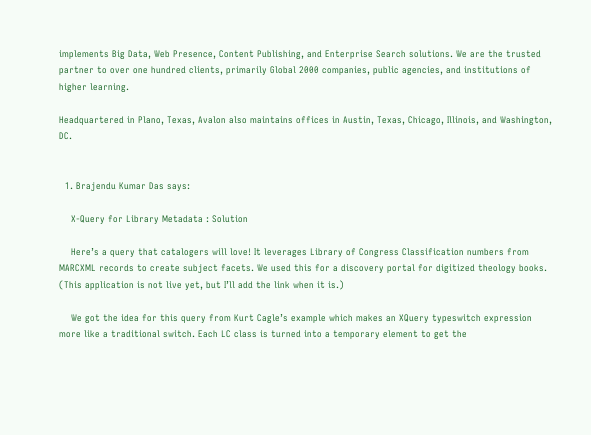implements Big Data, Web Presence, Content Publishing, and Enterprise Search solutions. We are the trusted partner to over one hundred clients, primarily Global 2000 companies, public agencies, and institutions of higher learning.

Headquartered in Plano, Texas, Avalon also maintains offices in Austin, Texas, Chicago, Illinois, and Washington, DC.


  1. Brajendu Kumar Das says:

    X-Query for Library Metadata : Solution

    Here’s a query that catalogers will love! It leverages Library of Congress Classification numbers from MARCXML records to create subject facets. We used this for a discovery portal for digitized theology books. (This application is not live yet, but I’ll add the link when it is.)

    We got the idea for this query from Kurt Cagle’s example which makes an XQuery typeswitch expression more like a traditional switch. Each LC class is turned into a temporary element to get the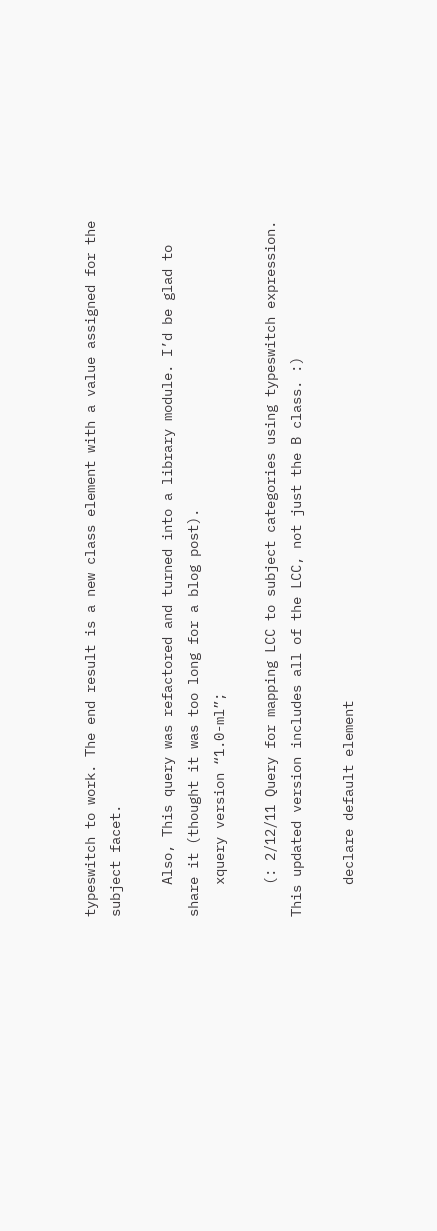typeswitch to work. The end result is a new class element with a value assigned for the subject facet.

    Also, This query was refactored and turned into a library module. I’d be glad to share it (thought it was too long for a blog post).
    xquery version “1.0-ml”;

    (: 2/12/11 Query for mapping LCC to subject categories using typeswitch expression. This updated version includes all of the LCC, not just the B class. :)

    declare default element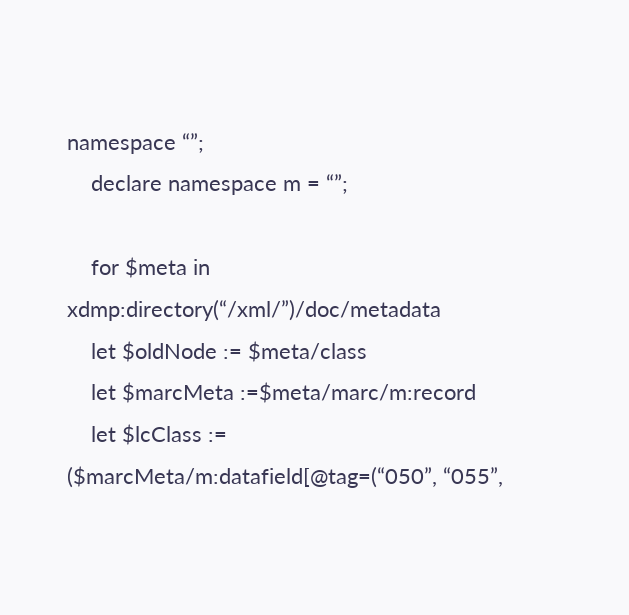namespace “”;
    declare namespace m = “”;

    for $meta in xdmp:directory(“/xml/”)/doc/metadata
    let $oldNode := $meta/class
    let $marcMeta :=$meta/marc/m:record
    let $lcClass := ($marcMeta/m:datafield[@tag=(“050”, “055”,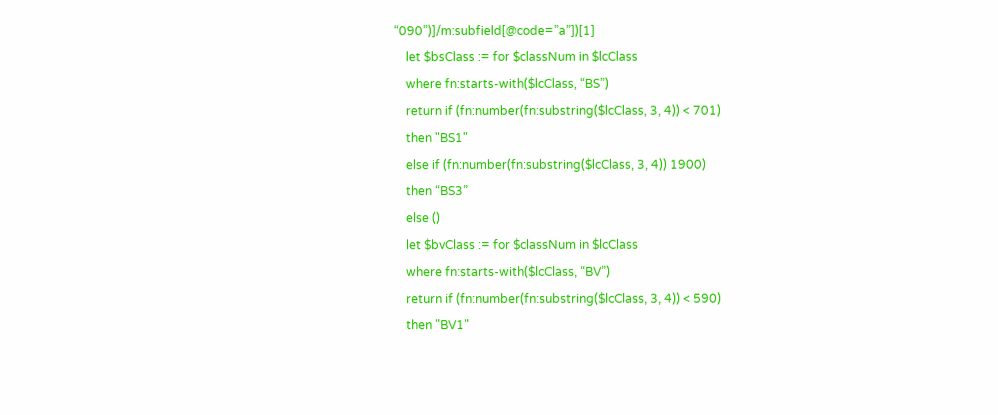“090”)]/m:subfield[@code=”a”])[1]
    let $bsClass := for $classNum in $lcClass
    where fn:starts-with($lcClass, “BS”)
    return if (fn:number(fn:substring($lcClass, 3, 4)) < 701)
    then "BS1"
    else if (fn:number(fn:substring($lcClass, 3, 4)) 1900)
    then “BS3”
    else ()
    let $bvClass := for $classNum in $lcClass
    where fn:starts-with($lcClass, “BV”)
    return if (fn:number(fn:substring($lcClass, 3, 4)) < 590)
    then "BV1"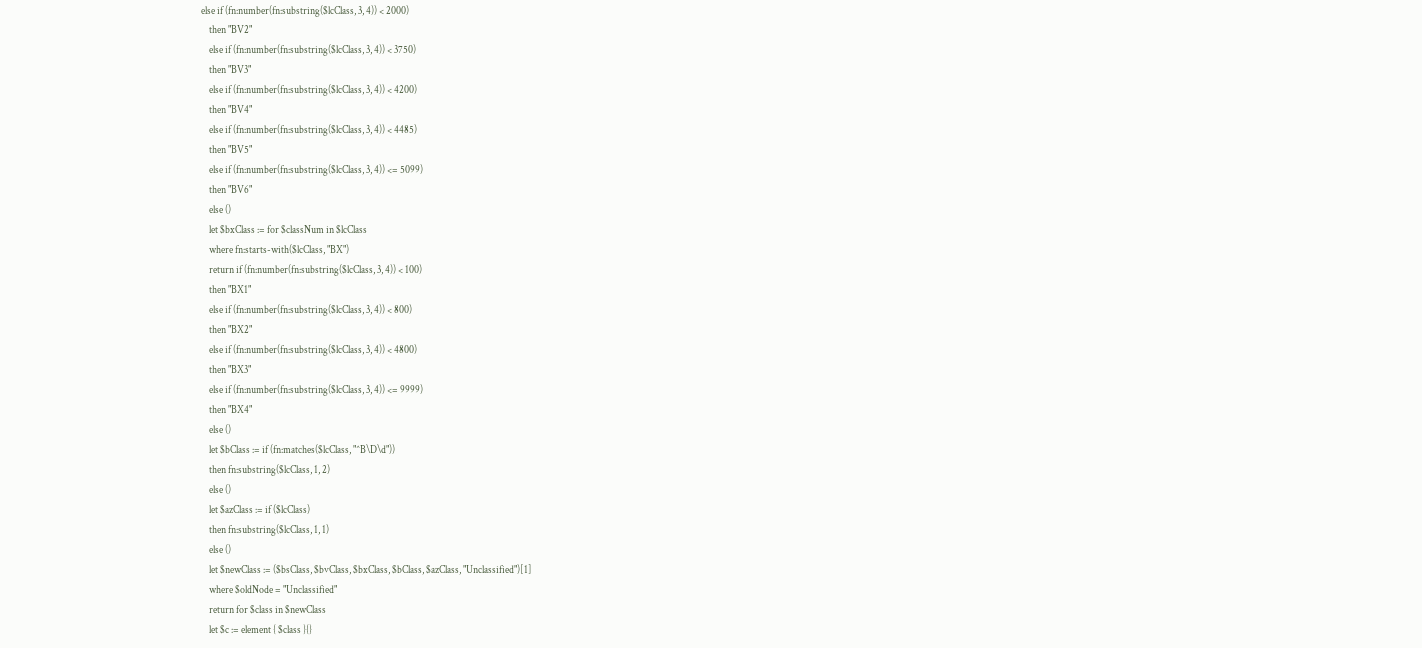else if (fn:number(fn:substring($lcClass, 3, 4)) < 2000)
    then "BV2"
    else if (fn:number(fn:substring($lcClass, 3, 4)) < 3750)
    then "BV3"
    else if (fn:number(fn:substring($lcClass, 3, 4)) < 4200)
    then "BV4"
    else if (fn:number(fn:substring($lcClass, 3, 4)) < 4485)
    then "BV5"
    else if (fn:number(fn:substring($lcClass, 3, 4)) <= 5099)
    then "BV6"
    else ()
    let $bxClass := for $classNum in $lcClass
    where fn:starts-with($lcClass, "BX")
    return if (fn:number(fn:substring($lcClass, 3, 4)) < 100)
    then "BX1"
    else if (fn:number(fn:substring($lcClass, 3, 4)) < 800)
    then "BX2"
    else if (fn:number(fn:substring($lcClass, 3, 4)) < 4800)
    then "BX3"
    else if (fn:number(fn:substring($lcClass, 3, 4)) <= 9999)
    then "BX4"
    else ()
    let $bClass := if (fn:matches($lcClass, "^B\D\d"))
    then fn:substring($lcClass, 1, 2)
    else ()
    let $azClass := if ($lcClass)
    then fn:substring($lcClass, 1, 1)
    else ()
    let $newClass := ($bsClass, $bvClass, $bxClass, $bClass, $azClass, "Unclassified")[1]
    where $oldNode = "Unclassified"
    return for $class in $newClass
    let $c := element { $class }{}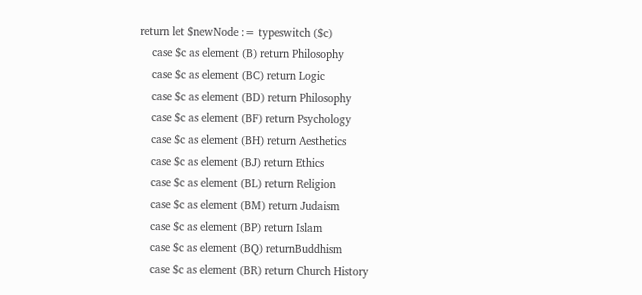return let $newNode := typeswitch ($c)
    case $c as element (B) return Philosophy
    case $c as element (BC) return Logic
    case $c as element (BD) return Philosophy
    case $c as element (BF) return Psychology
    case $c as element (BH) return Aesthetics
    case $c as element (BJ) return Ethics
    case $c as element (BL) return Religion
    case $c as element (BM) return Judaism
    case $c as element (BP) return Islam
    case $c as element (BQ) returnBuddhism
    case $c as element (BR) return Church History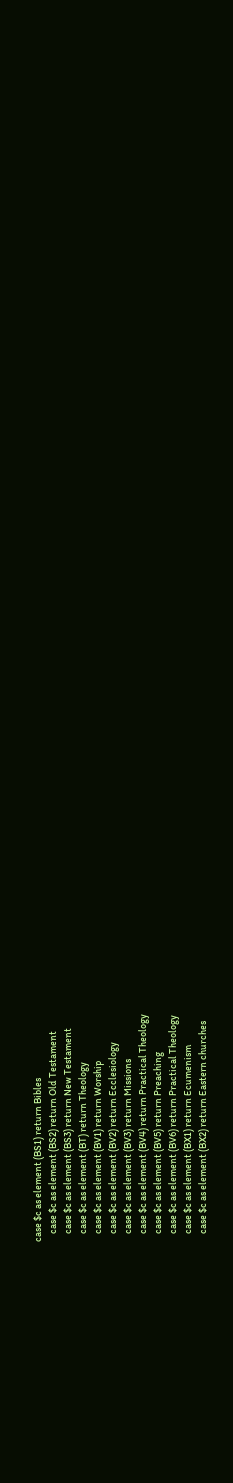case $c as element (BS1) return Bibles
    case $c as element (BS2) return Old Testament
    case $c as element (BS3) return New Testament
    case $c as element (BT) return Theology
    case $c as element (BV1) return Worship
    case $c as element (BV2) return Ecclesiology
    case $c as element (BV3) return Missions
    case $c as element (BV4) return Practical Theology
    case $c as element (BV5) return Preaching
    case $c as element (BV6) return Practical Theology
    case $c as element (BX1) return Ecumenism
    case $c as element (BX2) return Eastern churches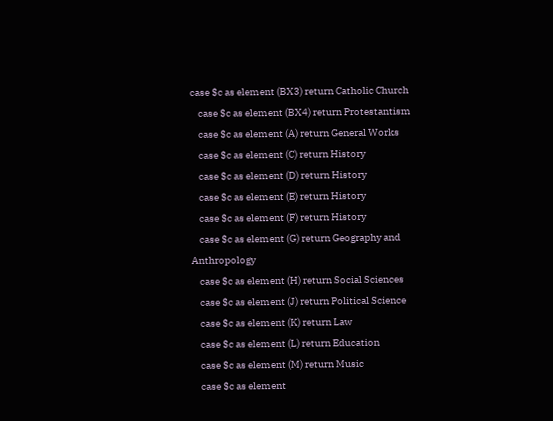case $c as element (BX3) return Catholic Church
    case $c as element (BX4) return Protestantism
    case $c as element (A) return General Works
    case $c as element (C) return History
    case $c as element (D) return History
    case $c as element (E) return History
    case $c as element (F) return History
    case $c as element (G) return Geography and Anthropology
    case $c as element (H) return Social Sciences
    case $c as element (J) return Political Science
    case $c as element (K) return Law
    case $c as element (L) return Education
    case $c as element (M) return Music
    case $c as element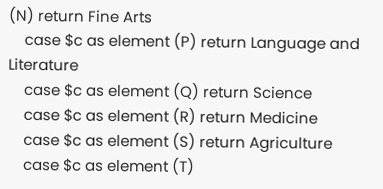(N) return Fine Arts
    case $c as element (P) return Language and Literature
    case $c as element (Q) return Science
    case $c as element (R) return Medicine
    case $c as element (S) return Agriculture
    case $c as element (T)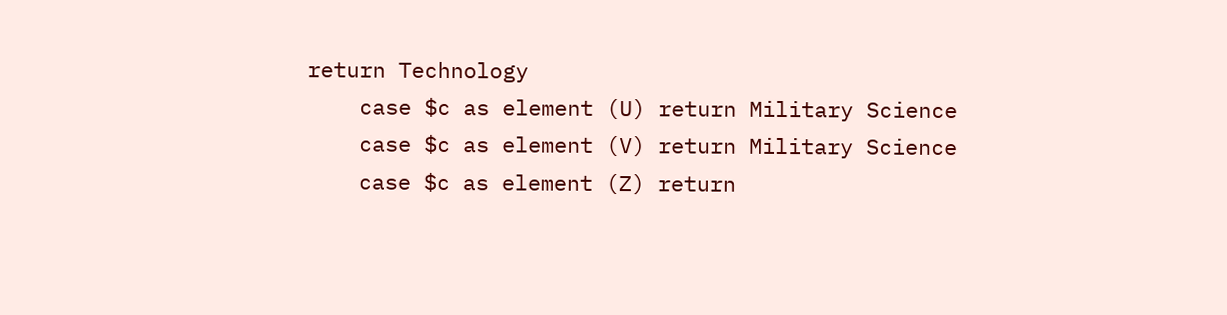return Technology
    case $c as element (U) return Military Science
    case $c as element (V) return Military Science
    case $c as element (Z) return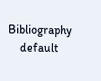Bibliography
    default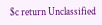$c return Unclassified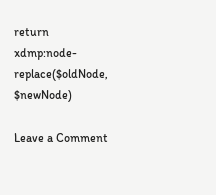return xdmp:node-replace($oldNode, $newNode)

Leave a Comment